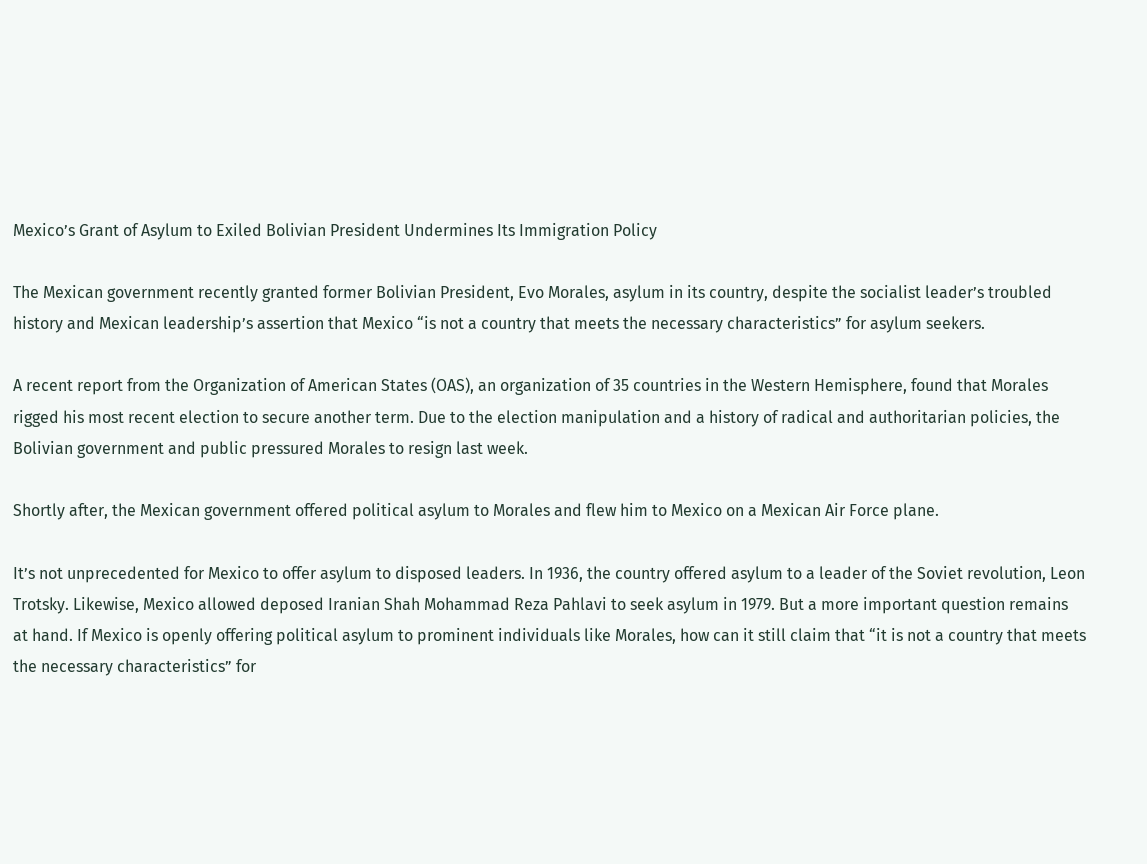Mexico’s Grant of Asylum to Exiled Bolivian President Undermines Its Immigration Policy

The Mexican government recently granted former Bolivian President, Evo Morales, asylum in its country, despite the socialist leader’s troubled history and Mexican leadership’s assertion that Mexico “is not a country that meets the necessary characteristics” for asylum seekers.

A recent report from the Organization of American States (OAS), an organization of 35 countries in the Western Hemisphere, found that Morales rigged his most recent election to secure another term. Due to the election manipulation and a history of radical and authoritarian policies, the Bolivian government and public pressured Morales to resign last week.

Shortly after, the Mexican government offered political asylum to Morales and flew him to Mexico on a Mexican Air Force plane.

It’s not unprecedented for Mexico to offer asylum to disposed leaders. In 1936, the country offered asylum to a leader of the Soviet revolution, Leon Trotsky. Likewise, Mexico allowed deposed Iranian Shah Mohammad Reza Pahlavi to seek asylum in 1979. But a more important question remains at hand. If Mexico is openly offering political asylum to prominent individuals like Morales, how can it still claim that “it is not a country that meets the necessary characteristics” for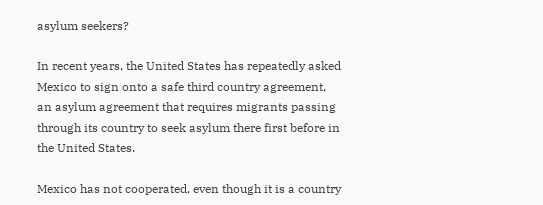asylum seekers?

In recent years, the United States has repeatedly asked Mexico to sign onto a safe third country agreement, an asylum agreement that requires migrants passing through its country to seek asylum there first before in the United States.

Mexico has not cooperated, even though it is a country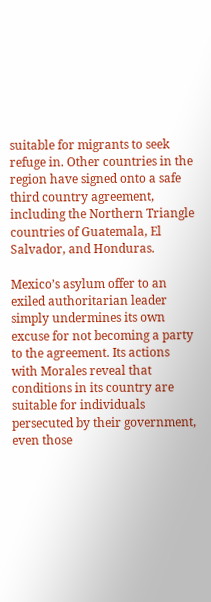suitable for migrants to seek refuge in. Other countries in the region have signed onto a safe third country agreement, including the Northern Triangle countries of Guatemala, El Salvador, and Honduras.

Mexico’s asylum offer to an exiled authoritarian leader simply undermines its own excuse for not becoming a party to the agreement. Its actions with Morales reveal that conditions in its country are suitable for individuals persecuted by their government, even those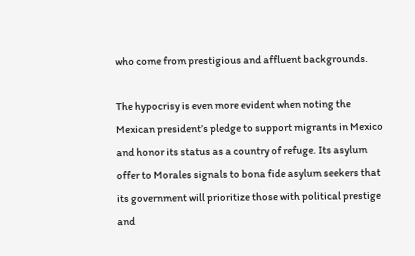who come from prestigious and affluent backgrounds.

The hypocrisy is even more evident when noting the Mexican president’s pledge to support migrants in Mexico and honor its status as a country of refuge. Its asylum offer to Morales signals to bona fide asylum seekers that its government will prioritize those with political prestige and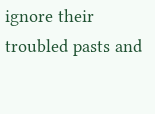ignore their troubled pasts and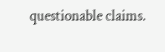questionable claims.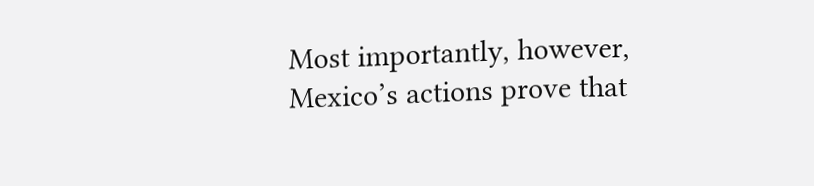Most importantly, however, Mexico’s actions prove that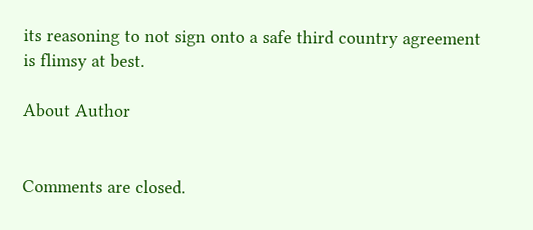its reasoning to not sign onto a safe third country agreement is flimsy at best.

About Author


Comments are closed.